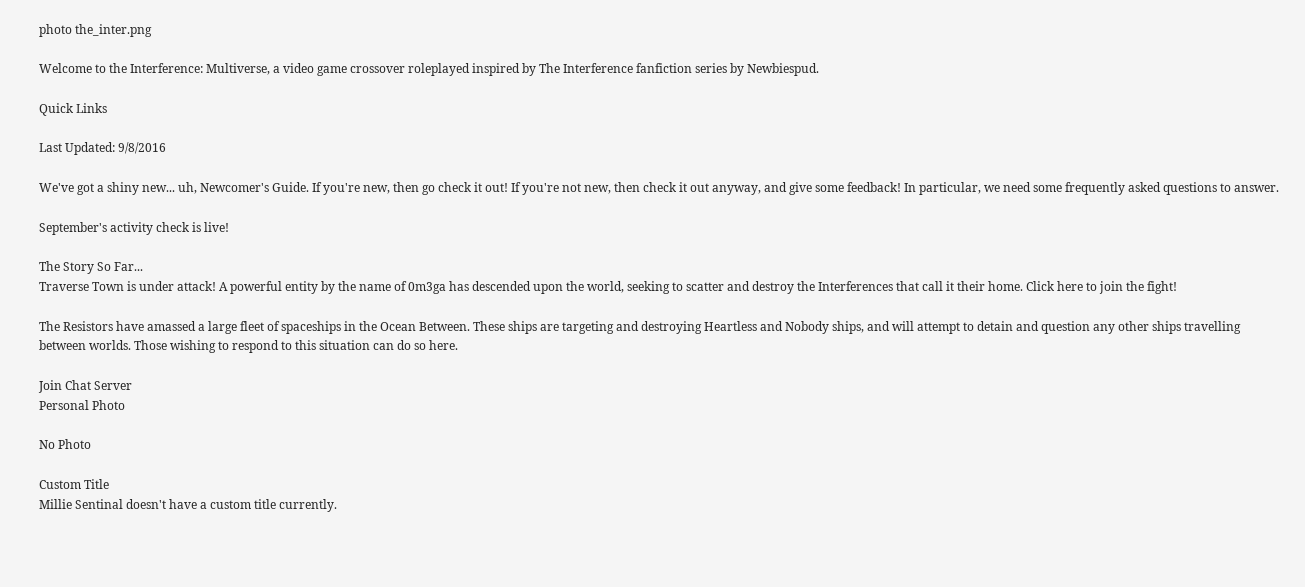photo the_inter.png

Welcome to the Interference: Multiverse, a video game crossover roleplayed inspired by The Interference fanfiction series by Newbiespud.

Quick Links

Last Updated: 9/8/2016

We've got a shiny new... uh, Newcomer's Guide. If you're new, then go check it out! If you're not new, then check it out anyway, and give some feedback! In particular, we need some frequently asked questions to answer.

September's activity check is live!

The Story So Far...
Traverse Town is under attack! A powerful entity by the name of 0m3ga has descended upon the world, seeking to scatter and destroy the Interferences that call it their home. Click here to join the fight!

The Resistors have amassed a large fleet of spaceships in the Ocean Between. These ships are targeting and destroying Heartless and Nobody ships, and will attempt to detain and question any other ships travelling between worlds. Those wishing to respond to this situation can do so here.

Join Chat Server
Personal Photo

No Photo

Custom Title
Millie Sentinal doesn't have a custom title currently.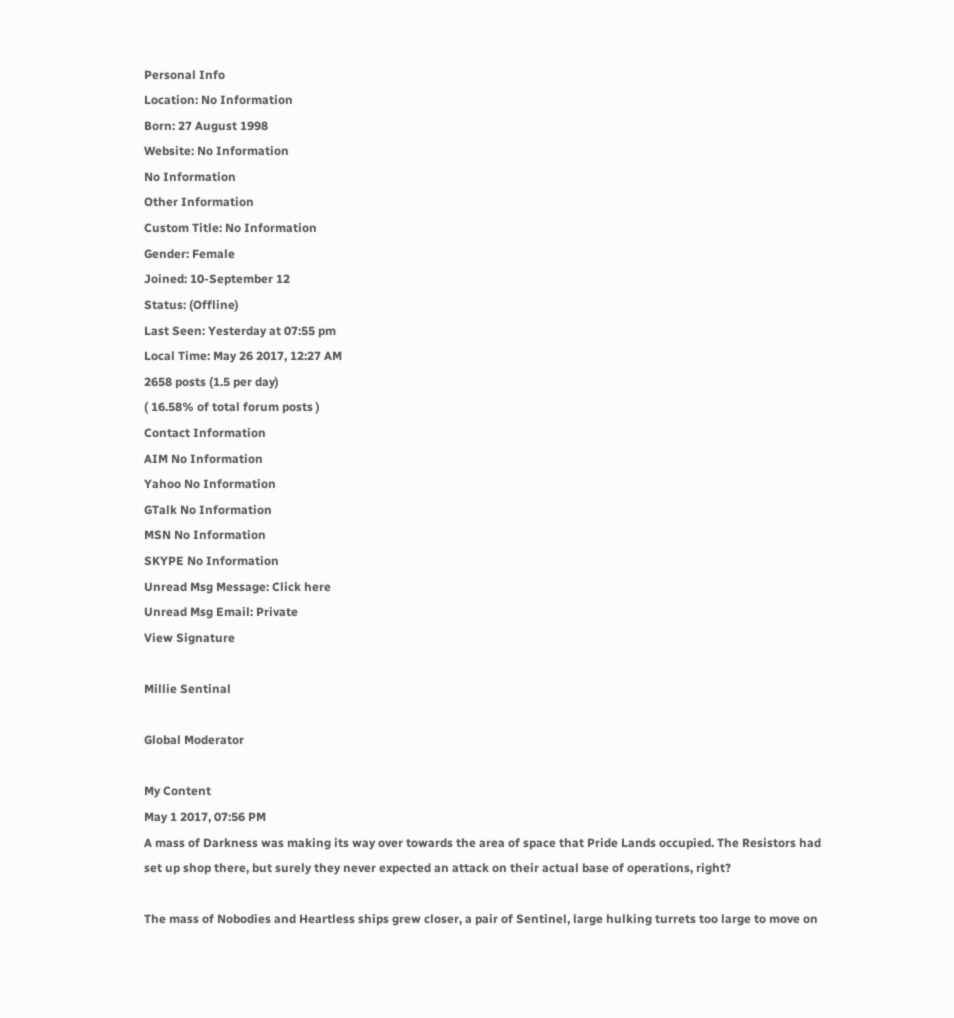Personal Info
Location: No Information
Born: 27 August 1998
Website: No Information
No Information
Other Information
Custom Title: No Information
Gender: Female
Joined: 10-September 12
Status: (Offline)
Last Seen: Yesterday at 07:55 pm
Local Time: May 26 2017, 12:27 AM
2658 posts (1.5 per day)
( 16.58% of total forum posts )
Contact Information
AIM No Information
Yahoo No Information
GTalk No Information
MSN No Information
SKYPE No Information
Unread Msg Message: Click here
Unread Msg Email: Private
View Signature

Millie Sentinal

Global Moderator

My Content
May 1 2017, 07:56 PM
A mass of Darkness was making its way over towards the area of space that Pride Lands occupied. The Resistors had set up shop there, but surely they never expected an attack on their actual base of operations, right?

The mass of Nobodies and Heartless ships grew closer, a pair of Sentinel, large hulking turrets too large to move on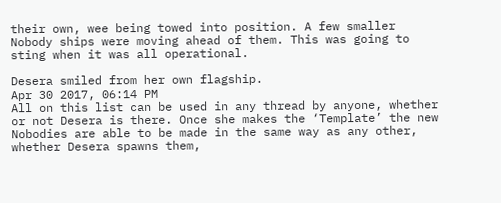their own, wee being towed into position. A few smaller Nobody ships were moving ahead of them. This was going to sting when it was all operational.

Desera smiled from her own flagship.
Apr 30 2017, 06:14 PM
All on this list can be used in any thread by anyone, whether or not Desera is there. Once she makes the ‘Template’ the new Nobodies are able to be made in the same way as any other, whether Desera spawns them,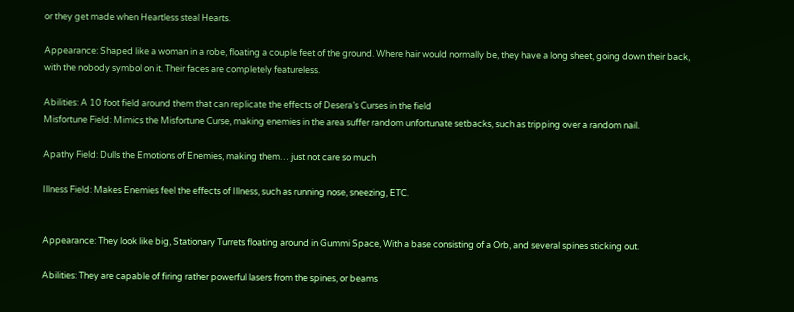or they get made when Heartless steal Hearts.

Appearance: Shaped like a woman in a robe, floating a couple feet of the ground. Where hair would normally be, they have a long sheet, going down their back, with the nobody symbol on it. Their faces are completely featureless.

Abilities: A 10 foot field around them that can replicate the effects of Desera’s Curses in the field
Misfortune Field: Mimics the Misfortune Curse, making enemies in the area suffer random unfortunate setbacks, such as tripping over a random nail.

Apathy Field: Dulls the Emotions of Enemies, making them… just not care so much

Illness Field: Makes Enemies feel the effects of Illness, such as running nose, sneezing, ETC.


Appearance: They look like big, Stationary Turrets floating around in Gummi Space, With a base consisting of a Orb, and several spines sticking out.

Abilities: They are capable of firing rather powerful lasers from the spines, or beams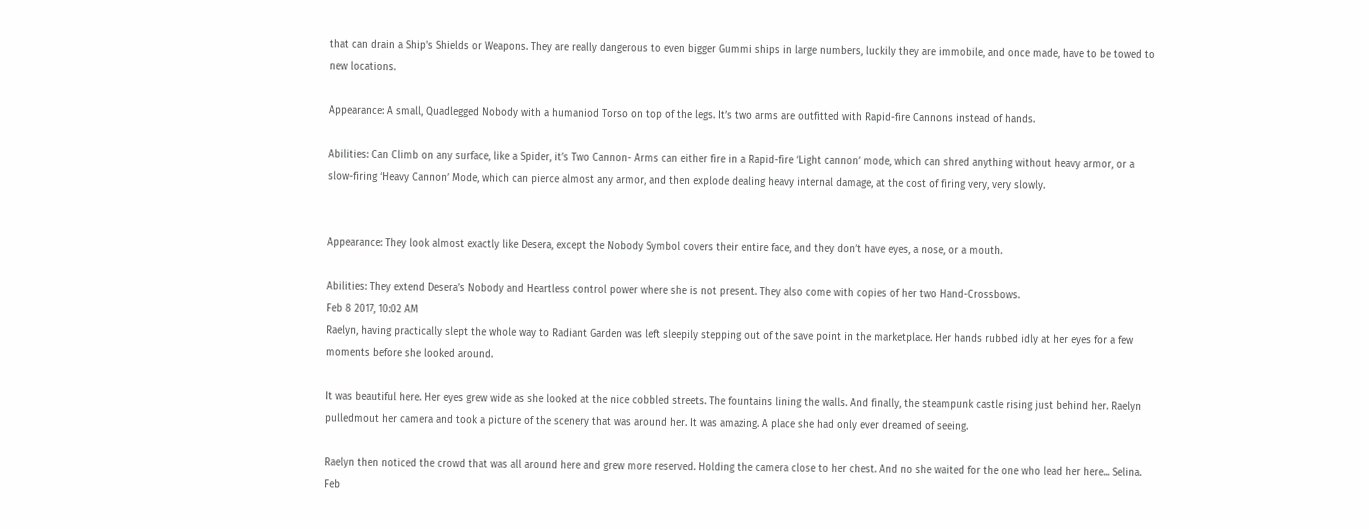that can drain a Ship's Shields or Weapons. They are really dangerous to even bigger Gummi ships in large numbers, luckily they are immobile, and once made, have to be towed to new locations.

Appearance: A small, Quadlegged Nobody with a humaniod Torso on top of the legs. It’s two arms are outfitted with Rapid-fire Cannons instead of hands.

Abilities: Can Climb on any surface, like a Spider, it’s Two Cannon- Arms can either fire in a Rapid-fire ‘Light cannon’ mode, which can shred anything without heavy armor, or a slow-firing ‘Heavy Cannon’ Mode, which can pierce almost any armor, and then explode dealing heavy internal damage, at the cost of firing very, very slowly.


Appearance: They look almost exactly like Desera, except the Nobody Symbol covers their entire face, and they don’t have eyes, a nose, or a mouth.

Abilities: They extend Desera’s Nobody and Heartless control power where she is not present. They also come with copies of her two Hand-Crossbows.
Feb 8 2017, 10:02 AM
Raelyn, having practically slept the whole way to Radiant Garden was left sleepily stepping out of the save point in the marketplace. Her hands rubbed idly at her eyes for a few moments before she looked around.

It was beautiful here. Her eyes grew wide as she looked at the nice cobbled streets. The fountains lining the walls. And finally, the steampunk castle rising just behind her. Raelyn pulledmout her camera and took a picture of the scenery that was around her. It was amazing. A place she had only ever dreamed of seeing.

Raelyn then noticed the crowd that was all around here and grew more reserved. Holding the camera close to her chest. And no she waited for the one who lead her here... Selina.
Feb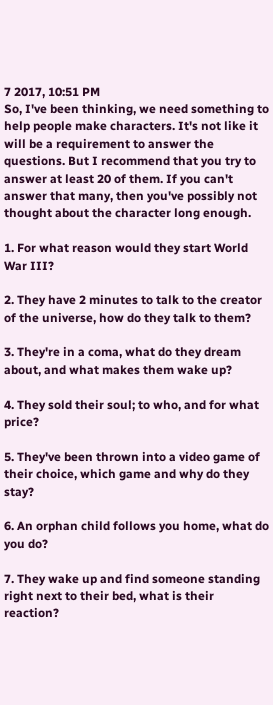7 2017, 10:51 PM
So, I've been thinking, we need something to help people make characters. It's not like it will be a requirement to answer the questions. But I recommend that you try to answer at least 20 of them. If you can't answer that many, then you've possibly not thought about the character long enough.

1. For what reason would they start World War III?

2. They have 2 minutes to talk to the creator of the universe, how do they talk to them?

3. They're in a coma, what do they dream about, and what makes them wake up?

4. They sold their soul; to who, and for what price?

5. They've been thrown into a video game of their choice, which game and why do they stay?

6. An orphan child follows you home, what do you do?

7. They wake up and find someone standing right next to their bed, what is their reaction?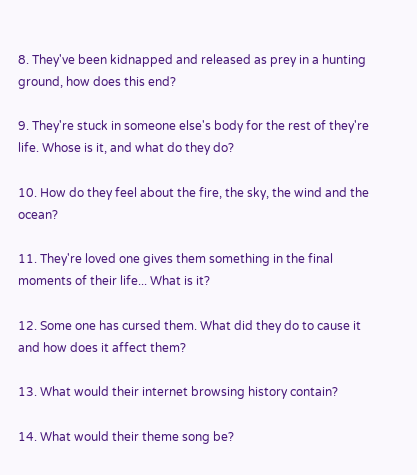8. They've been kidnapped and released as prey in a hunting ground, how does this end?

9. They're stuck in someone else's body for the rest of they're life. Whose is it, and what do they do?

10. How do they feel about the fire, the sky, the wind and the ocean?

11. They're loved one gives them something in the final moments of their life... What is it?

12. Some one has cursed them. What did they do to cause it and how does it affect them?

13. What would their internet browsing history contain?

14. What would their theme song be?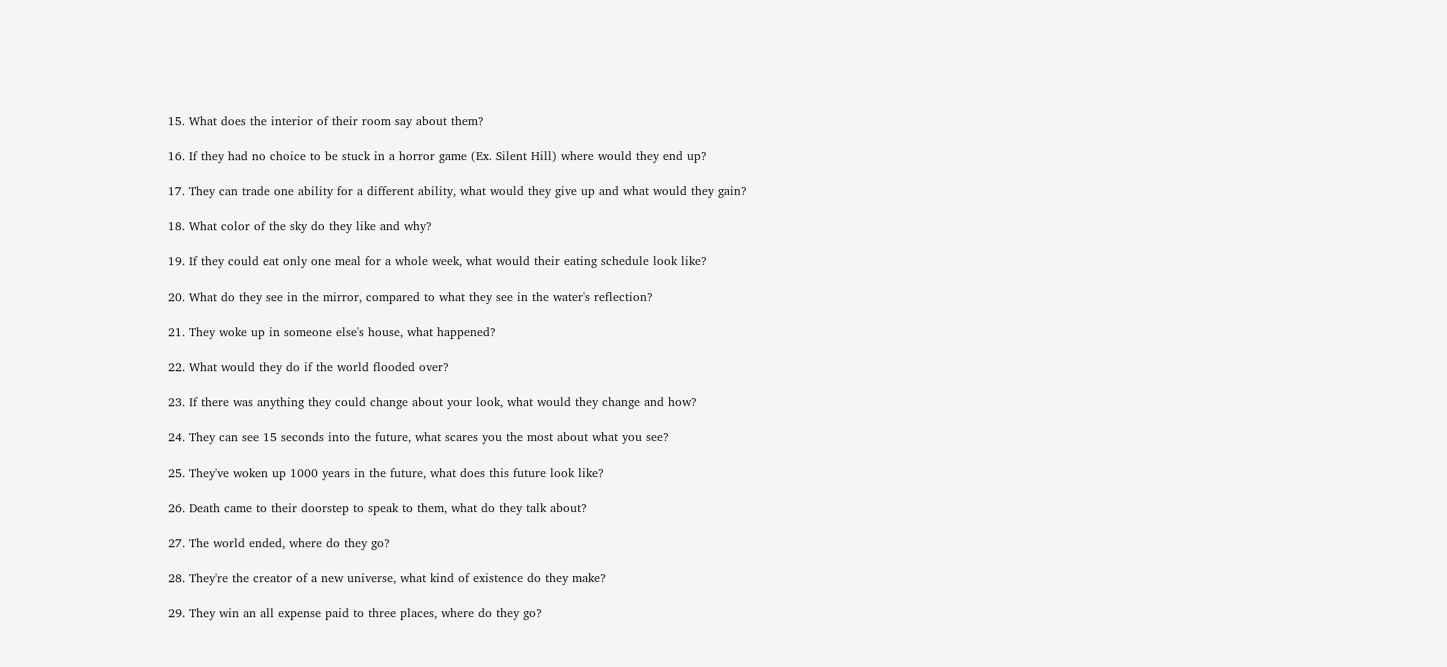15. What does the interior of their room say about them?

16. If they had no choice to be stuck in a horror game (Ex. Silent Hill) where would they end up?

17. They can trade one ability for a different ability, what would they give up and what would they gain?

18. What color of the sky do they like and why?

19. If they could eat only one meal for a whole week, what would their eating schedule look like?

20. What do they see in the mirror, compared to what they see in the water's reflection?

21. They woke up in someone else's house, what happened?

22. What would they do if the world flooded over?

23. If there was anything they could change about your look, what would they change and how?

24. They can see 15 seconds into the future, what scares you the most about what you see?

25. They've woken up 1000 years in the future, what does this future look like?

26. Death came to their doorstep to speak to them, what do they talk about?

27. The world ended, where do they go?

28. They're the creator of a new universe, what kind of existence do they make?

29. They win an all expense paid to three places, where do they go?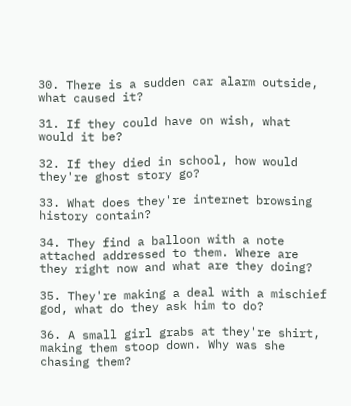30. There is a sudden car alarm outside, what caused it?

31. If they could have on wish, what would it be?

32. If they died in school, how would they're ghost story go?

33. What does they're internet browsing history contain?

34. They find a balloon with a note attached addressed to them. Where are they right now and what are they doing?

35. They're making a deal with a mischief god, what do they ask him to do?

36. A small girl grabs at they're shirt, making them stoop down. Why was she chasing them?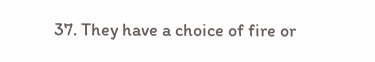37. They have a choice of fire or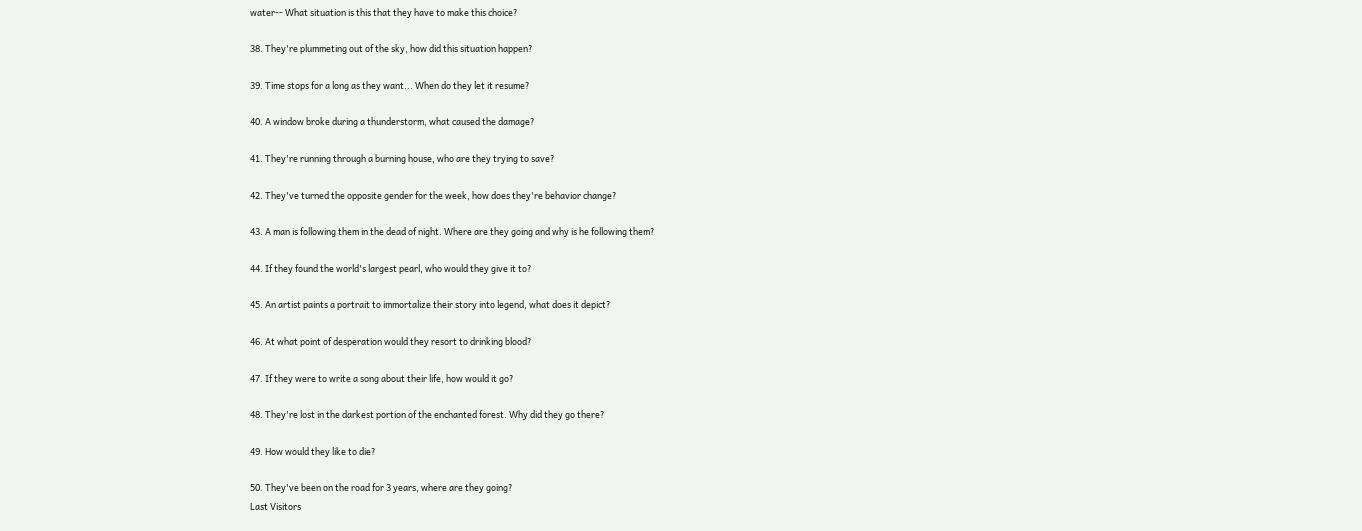water-- What situation is this that they have to make this choice?

38. They're plummeting out of the sky, how did this situation happen?

39. Time stops for a long as they want... When do they let it resume?

40. A window broke during a thunderstorm, what caused the damage?

41. They're running through a burning house, who are they trying to save?

42. They've turned the opposite gender for the week, how does they're behavior change?

43. A man is following them in the dead of night. Where are they going and why is he following them?

44. If they found the world's largest pearl, who would they give it to?

45. An artist paints a portrait to immortalize their story into legend, what does it depict?

46. At what point of desperation would they resort to drinking blood?

47. If they were to write a song about their life, how would it go?

48. They're lost in the darkest portion of the enchanted forest. Why did they go there?

49. How would they like to die?

50. They've been on the road for 3 years, where are they going?
Last Visitors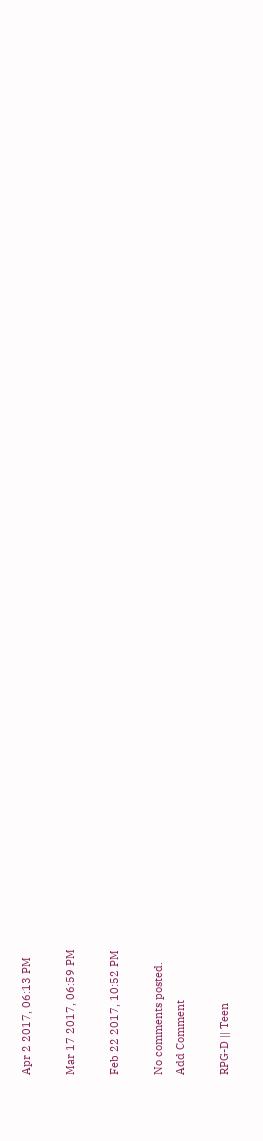Apr 2 2017, 06:13 PM

Mar 17 2017, 06:59 PM

Feb 22 2017, 10:52 PM

No comments posted.
Add Comment

RPG-D || Teen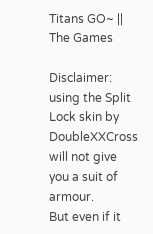Titans GO~ || The Games

Disclaimer: using the Split Lock skin by DoubleXXCross will not give you a suit of armour.
But even if it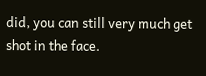did, you can still very much get shot in the face.